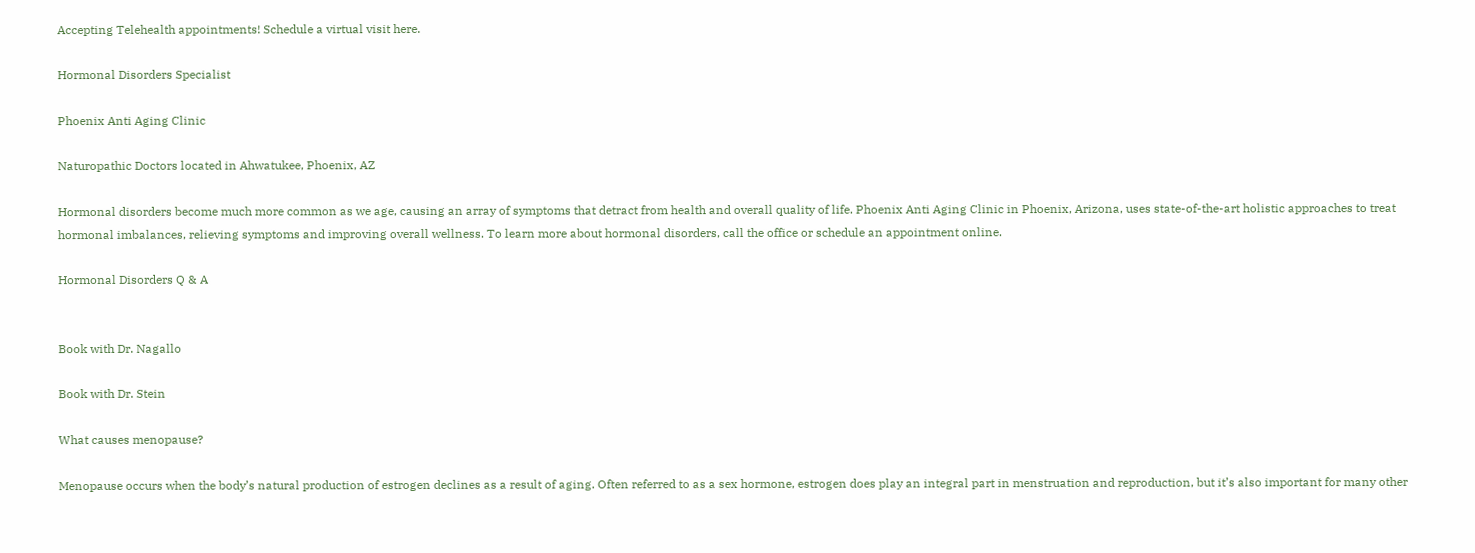Accepting Telehealth appointments! Schedule a virtual visit here.

Hormonal Disorders Specialist

Phoenix Anti Aging Clinic

Naturopathic Doctors located in Ahwatukee, Phoenix, AZ

Hormonal disorders become much more common as we age, causing an array of symptoms that detract from health and overall quality of life. Phoenix Anti Aging Clinic in Phoenix, Arizona, uses state-of-the-art holistic approaches to treat hormonal imbalances, relieving symptoms and improving overall wellness. To learn more about hormonal disorders, call the office or schedule an appointment online.

Hormonal Disorders Q & A


Book with Dr. Nagallo

Book with Dr. Stein

What causes menopause?

Menopause occurs when the body’s natural production of estrogen declines as a result of aging. Often referred to as a sex hormone, estrogen does play an integral part in menstruation and reproduction, but it’s also important for many other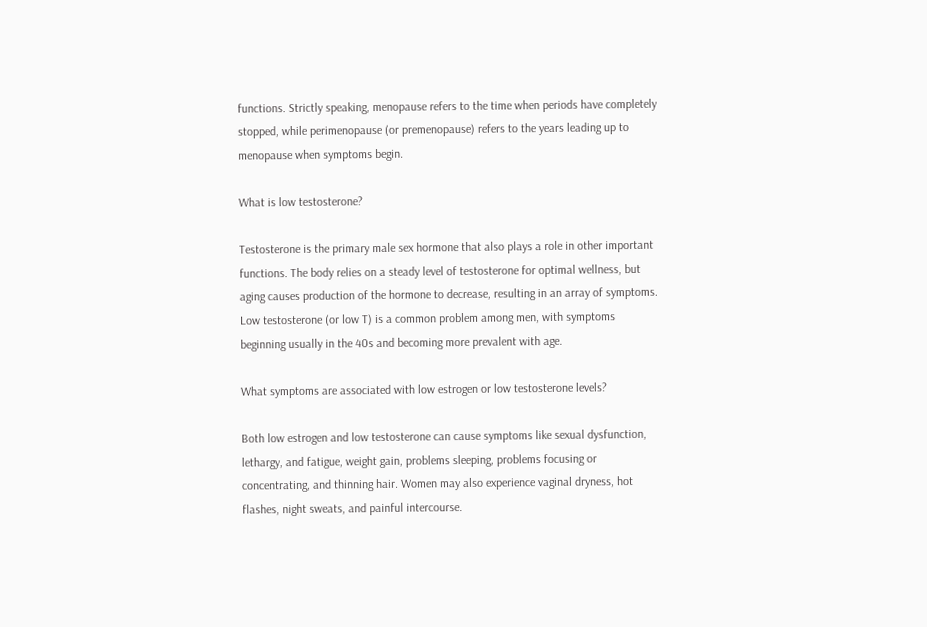functions. Strictly speaking, menopause refers to the time when periods have completely stopped, while perimenopause (or premenopause) refers to the years leading up to menopause when symptoms begin.

What is low testosterone?

Testosterone is the primary male sex hormone that also plays a role in other important functions. The body relies on a steady level of testosterone for optimal wellness, but aging causes production of the hormone to decrease, resulting in an array of symptoms. Low testosterone (or low T) is a common problem among men, with symptoms beginning usually in the 40s and becoming more prevalent with age.

What symptoms are associated with low estrogen or low testosterone levels?

Both low estrogen and low testosterone can cause symptoms like sexual dysfunction, lethargy, and fatigue, weight gain, problems sleeping, problems focusing or concentrating, and thinning hair. Women may also experience vaginal dryness, hot flashes, night sweats, and painful intercourse.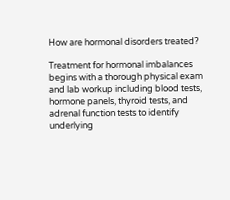How are hormonal disorders treated?

Treatment for hormonal imbalances begins with a thorough physical exam and lab workup including blood tests, hormone panels, thyroid tests, and adrenal function tests to identify underlying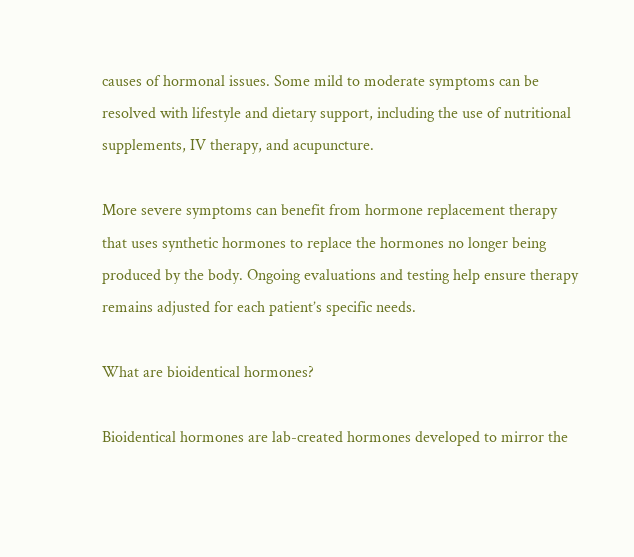causes of hormonal issues. Some mild to moderate symptoms can be resolved with lifestyle and dietary support, including the use of nutritional supplements, IV therapy, and acupuncture.

More severe symptoms can benefit from hormone replacement therapy that uses synthetic hormones to replace the hormones no longer being produced by the body. Ongoing evaluations and testing help ensure therapy remains adjusted for each patient’s specific needs.

What are bioidentical hormones?

Bioidentical hormones are lab-created hormones developed to mirror the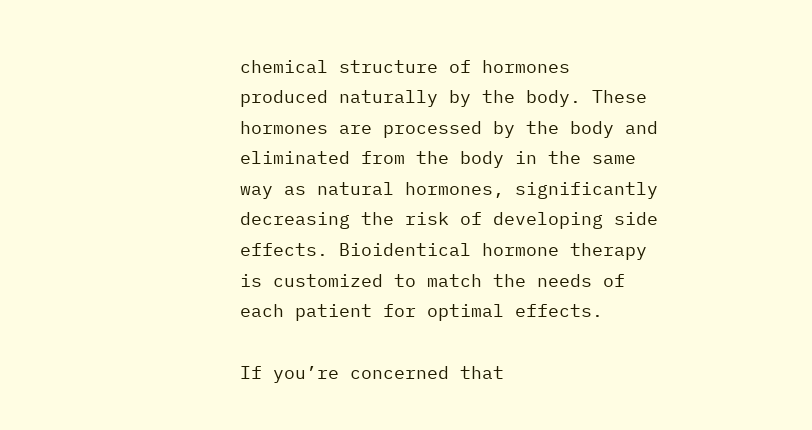chemical structure of hormones produced naturally by the body. These hormones are processed by the body and eliminated from the body in the same way as natural hormones, significantly decreasing the risk of developing side effects. Bioidentical hormone therapy is customized to match the needs of each patient for optimal effects.

If you’re concerned that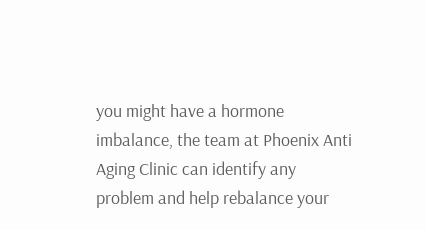you might have a hormone imbalance, the team at Phoenix Anti Aging Clinic can identify any problem and help rebalance your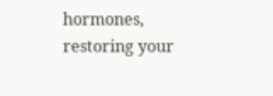hormones, restoring your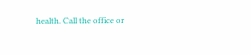health. Call the office or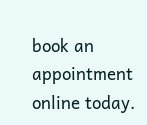book an appointment online today.